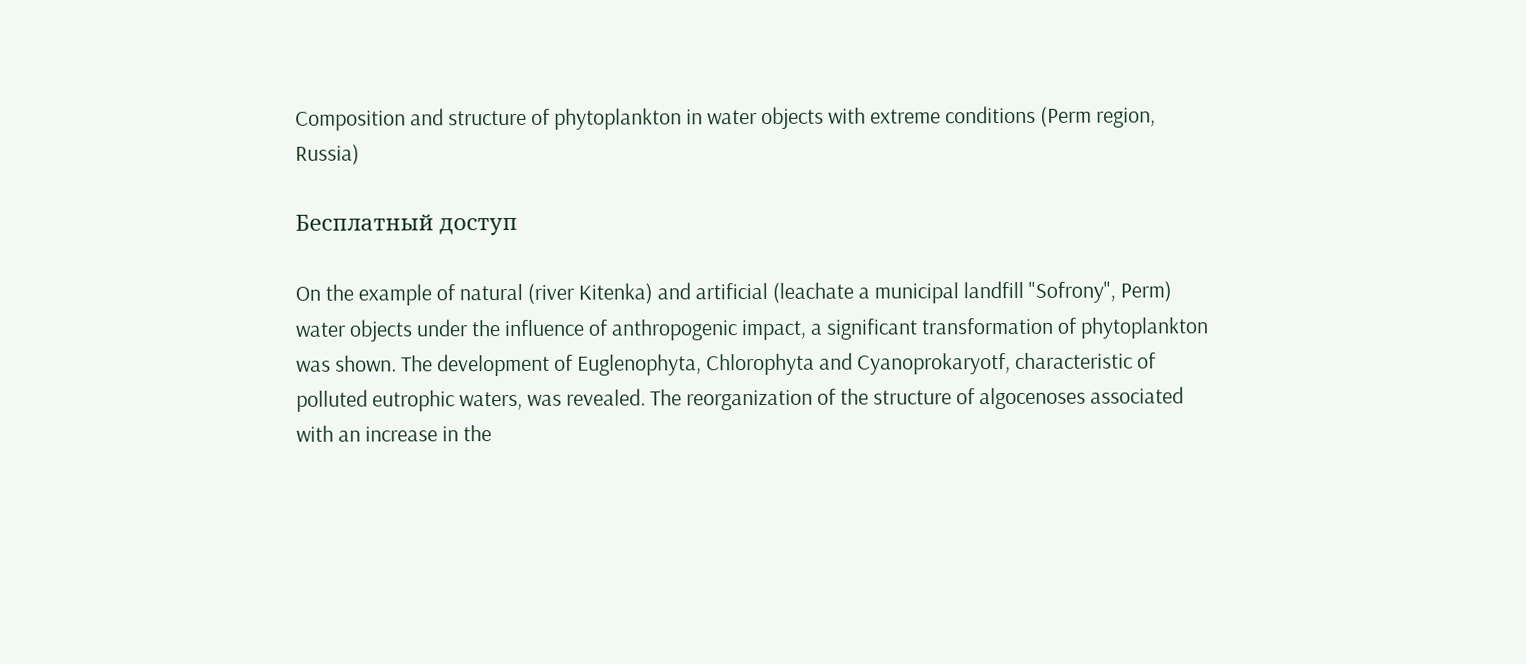Composition and structure of phytoplankton in water objects with extreme conditions (Perm region, Russia)

Бесплатный доступ

On the example of natural (river Kitenka) and artificial (leachate a municipal landfill "Sofrony", Perm) water objects under the influence of anthropogenic impact, a significant transformation of phytoplankton was shown. The development of Euglenophyta, Chlorophyta and Cyanoprokaryotf, characteristic of polluted eutrophic waters, was revealed. The reorganization of the structure of algocenoses associated with an increase in the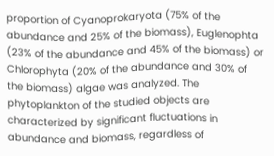proportion of Cyanoprokaryota (75% of the abundance and 25% of the biomass), Euglenophta (23% of the abundance and 45% of the biomass) or Chlorophyta (20% of the abundance and 30% of the biomass) algae was analyzed. The phytoplankton of the studied objects are characterized by significant fluctuations in abundance and biomass, regardless of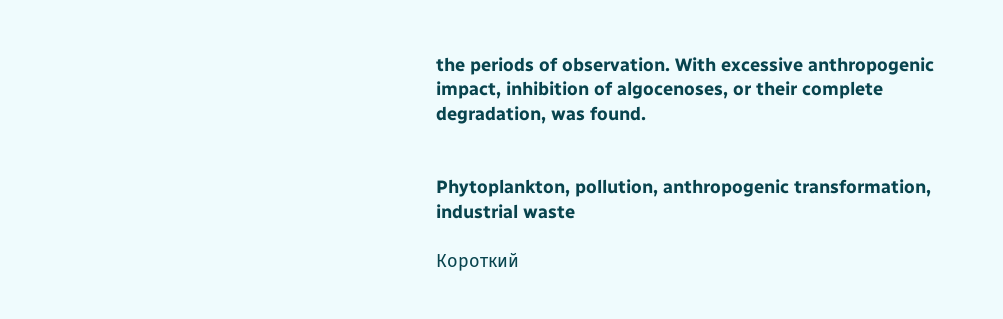the periods of observation. With excessive anthropogenic impact, inhibition of algocenoses, or their complete degradation, was found.


Phytoplankton, pollution, anthropogenic transformation, industrial waste

Короткий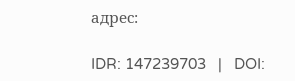адрес:

IDR: 147239703   |   DOI: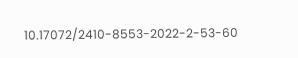10.17072/2410-8553-2022-2-53-60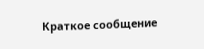Краткое сообщение